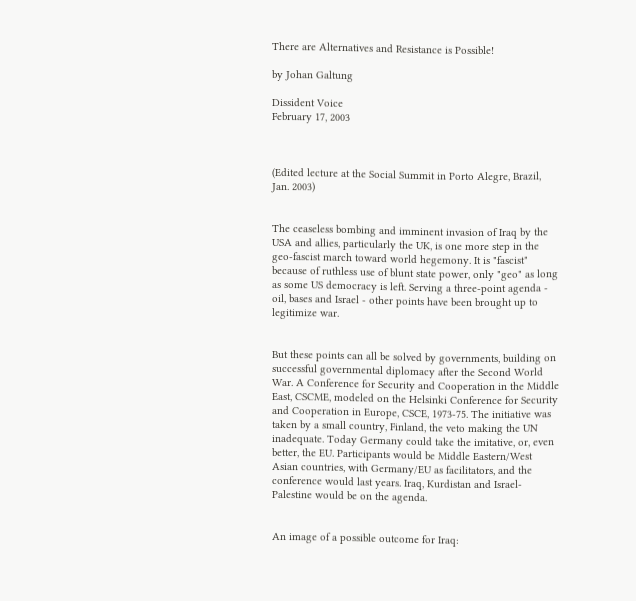There are Alternatives and Resistance is Possible!

by Johan Galtung

Dissident Voice
February 17, 2003



(Edited lecture at the Social Summit in Porto Alegre, Brazil, Jan. 2003)


The ceaseless bombing and imminent invasion of Iraq by the USA and allies, particularly the UK, is one more step in the geo-fascist march toward world hegemony. It is "fascist" because of ruthless use of blunt state power, only "geo" as long as some US democracy is left. Serving a three-point agenda - oil, bases and Israel - other points have been brought up to legitimize war.


But these points can all be solved by governments, building on successful governmental diplomacy after the Second World War. A Conference for Security and Cooperation in the Middle East, CSCME, modeled on the Helsinki Conference for Security and Cooperation in Europe, CSCE, 1973-75. The initiative was taken by a small country, Finland, the veto making the UN inadequate. Today Germany could take the imitative, or, even better, the EU. Participants would be Middle Eastern/West Asian countries, with Germany/EU as facilitators, and the conference would last years. Iraq, Kurdistan and Israel-Palestine would be on the agenda.


An image of a possible outcome for Iraq: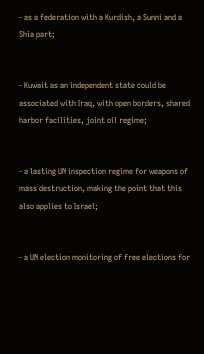- as a federation with a Kurdish, a Sunni and a Shia part;


- Kuwait as an independent state could be associated with Iraq, with open borders, shared harbor facilities, joint oil regime;


- a lasting UN inspection regime for weapons of mass destruction, making the point that this also applies to Israel;


- a UN election monitoring of free elections for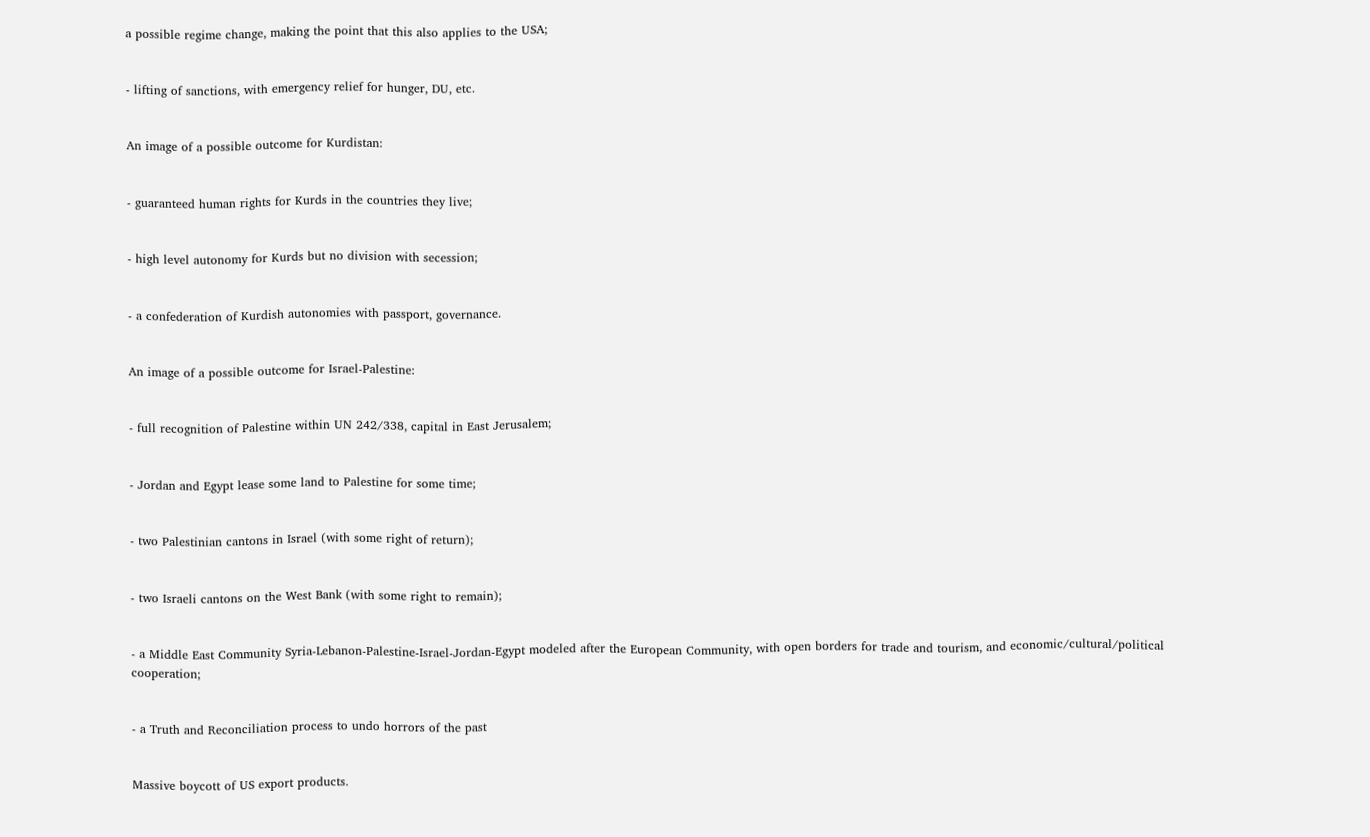a possible regime change, making the point that this also applies to the USA;


- lifting of sanctions, with emergency relief for hunger, DU, etc.


An image of a possible outcome for Kurdistan:


- guaranteed human rights for Kurds in the countries they live;


- high level autonomy for Kurds but no division with secession;


- a confederation of Kurdish autonomies with passport, governance.


An image of a possible outcome for Israel-Palestine:


- full recognition of Palestine within UN 242/338, capital in East Jerusalem;


- Jordan and Egypt lease some land to Palestine for some time;


- two Palestinian cantons in Israel (with some right of return);


- two Israeli cantons on the West Bank (with some right to remain);


- a Middle East Community Syria-Lebanon-Palestine-Israel-Jordan-Egypt modeled after the European Community, with open borders for trade and tourism, and economic/cultural/political cooperation;


- a Truth and Reconciliation process to undo horrors of the past


Massive boycott of US export products.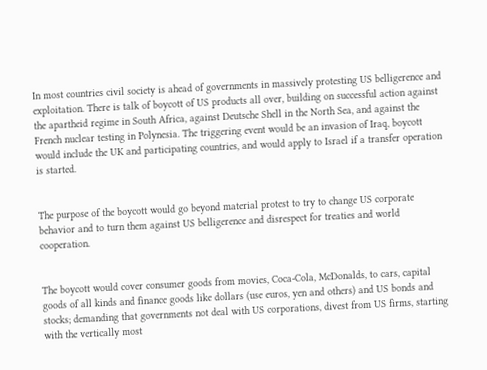In most countries civil society is ahead of governments in massively protesting US belligerence and exploitation. There is talk of boycott of US products all over, building on successful action against the apartheid regime in South Africa, against Deutsche Shell in the North Sea, and against the French nuclear testing in Polynesia. The triggering event would be an invasion of Iraq, boycott would include the UK and participating countries, and would apply to Israel if a transfer operation is started.


The purpose of the boycott would go beyond material protest to try to change US corporate behavior and to turn them against US belligerence and disrespect for treaties and world cooperation.


The boycott would cover consumer goods from movies, Coca-Cola, McDonalds, to cars, capital goods of all kinds and finance goods like dollars (use euros, yen and others) and US bonds and stocks; demanding that governments not deal with US corporations, divest from US firms, starting with the vertically most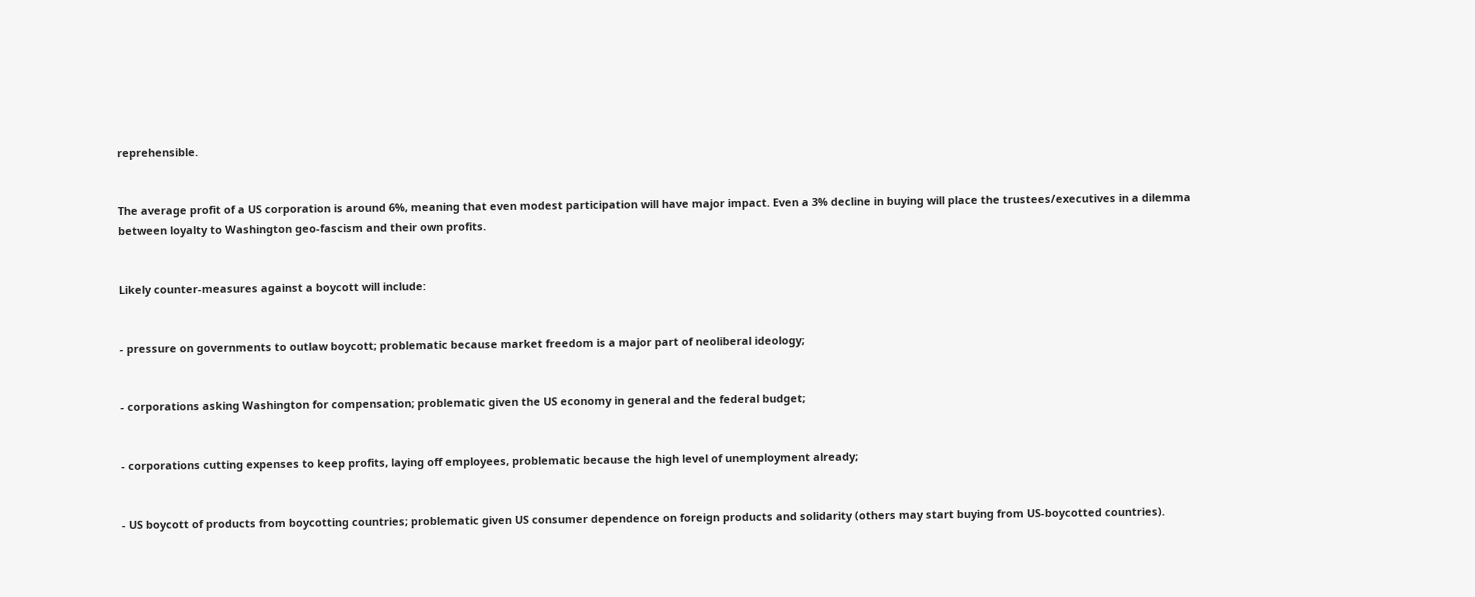reprehensible.


The average profit of a US corporation is around 6%, meaning that even modest participation will have major impact. Even a 3% decline in buying will place the trustees/executives in a dilemma between loyalty to Washington geo-fascism and their own profits.


Likely counter-measures against a boycott will include:


- pressure on governments to outlaw boycott; problematic because market freedom is a major part of neoliberal ideology;


- corporations asking Washington for compensation; problematic given the US economy in general and the federal budget;


- corporations cutting expenses to keep profits, laying off employees, problematic because the high level of unemployment already;


- US boycott of products from boycotting countries; problematic given US consumer dependence on foreign products and solidarity (others may start buying from US-boycotted countries).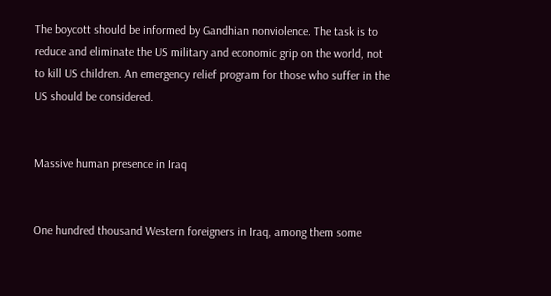The boycott should be informed by Gandhian nonviolence. The task is to reduce and eliminate the US military and economic grip on the world, not to kill US children. An emergency relief program for those who suffer in the US should be considered.


Massive human presence in Iraq


One hundred thousand Western foreigners in Iraq, among them some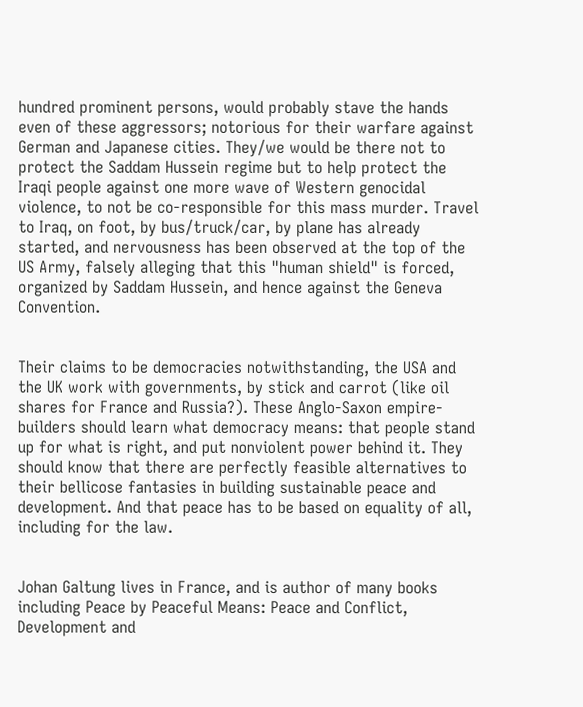hundred prominent persons, would probably stave the hands even of these aggressors; notorious for their warfare against German and Japanese cities. They/we would be there not to protect the Saddam Hussein regime but to help protect the Iraqi people against one more wave of Western genocidal violence, to not be co-responsible for this mass murder. Travel to Iraq, on foot, by bus/truck/car, by plane has already started, and nervousness has been observed at the top of the US Army, falsely alleging that this "human shield" is forced, organized by Saddam Hussein, and hence against the Geneva Convention.


Their claims to be democracies notwithstanding, the USA and the UK work with governments, by stick and carrot (like oil shares for France and Russia?). These Anglo-Saxon empire-builders should learn what democracy means: that people stand up for what is right, and put nonviolent power behind it. They should know that there are perfectly feasible alternatives to their bellicose fantasies in building sustainable peace and development. And that peace has to be based on equality of all, including for the law.


Johan Galtung lives in France, and is author of many books including Peace by Peaceful Means: Peace and Conflict, Development and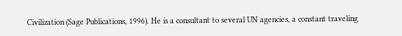Civilization (Sage Publications, 1996). He is a consultant to several UN agencies, a constant traveling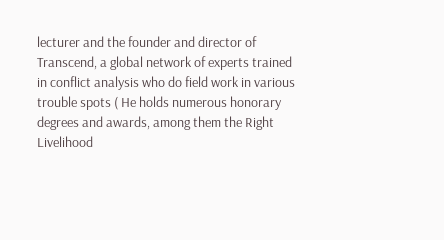lecturer and the founder and director of Transcend, a global network of experts trained in conflict analysis who do field work in various trouble spots ( He holds numerous honorary degrees and awards, among them the Right Livelihood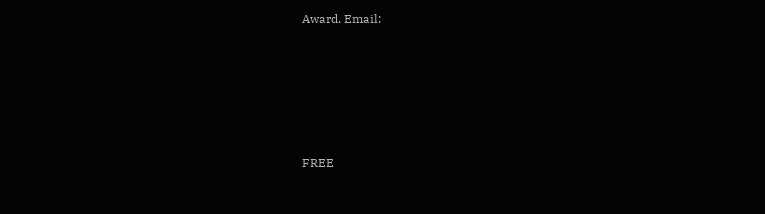Award. Email:







FREE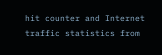hit counter and Internet traffic statistics from